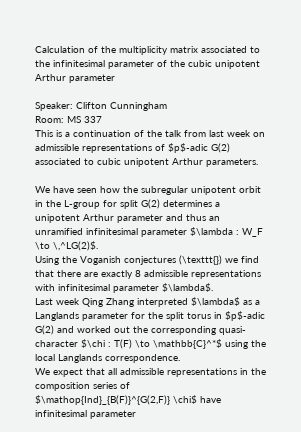Calculation of the multiplicity matrix associated to the infinitesimal parameter of the cubic unipotent Arthur parameter

Speaker: Clifton Cunningham
Room: MS 337
This is a continuation of the talk from last week on admissible representations of $p$-adic G(2) associated to cubic unipotent Arthur parameters.

We have seen how the subregular unipotent orbit in the L-group for split G(2) determines a unipotent Arthur parameter and thus an unramified infinitesimal parameter $\lambda : W_F \to \,^LG(2)$.
Using the Voganish conjectures (\texttt{}) we find that there are exactly 8 admissible representations with infinitesimal parameter $\lambda$.
Last week Qing Zhang interpreted $\lambda$ as a Langlands parameter for the split torus in $p$-adic G(2) and worked out the corresponding quasi-character $\chi : T(F) \to \mathbb{C}^*$ using the local Langlands correspondence.
We expect that all admissible representations in the composition series of $\mathop{Ind}_{B(F)}^{G(2,F)} \chi$ have infinitesimal parameter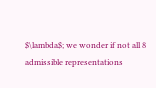$\lambda$; we wonder if not all 8 admissible representations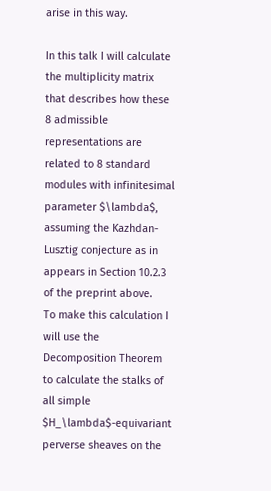arise in this way.

In this talk I will calculate the multiplicity matrix that describes how these 8 admissible representations are related to 8 standard modules with infinitesimal parameter $\lambda$, assuming the Kazhdan-Lusztig conjecture as in appears in Section 10.2.3 of the preprint above.
To make this calculation I will use the Decomposition Theorem to calculate the stalks of all simple $H_\lambda$-equivariant perverse sheaves on the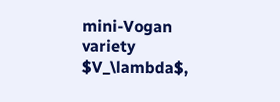mini-Vogan variety $V_\lambda$,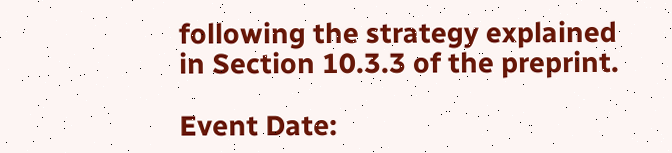following the strategy explained in Section 10.3.3 of the preprint.

Event Date: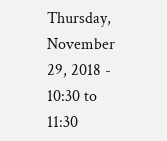Thursday, November 29, 2018 - 10:30 to 11:30